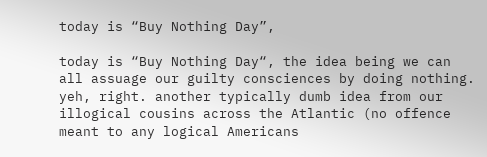today is “Buy Nothing Day”,

today is “Buy Nothing Day“, the idea being we can all assuage our guilty consciences by doing nothing. yeh, right. another typically dumb idea from our illogical cousins across the Atlantic (no offence meant to any logical Americans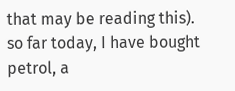that may be reading this).
so far today, I have bought petrol, a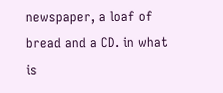newspaper, a loaf of bread and a CD. in what is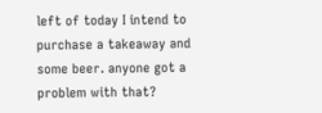left of today I intend to purchase a takeaway and some beer. anyone got a problem with that?